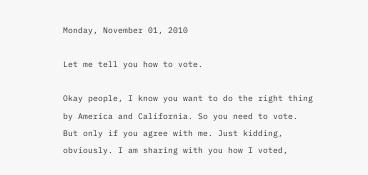Monday, November 01, 2010

Let me tell you how to vote.

Okay people, I know you want to do the right thing by America and California. So you need to vote. But only if you agree with me. Just kidding, obviously. I am sharing with you how I voted,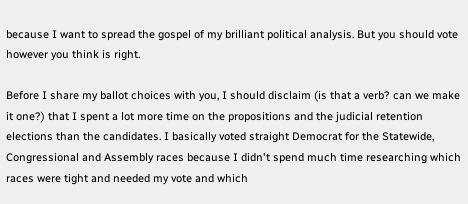because I want to spread the gospel of my brilliant political analysis. But you should vote however you think is right.

Before I share my ballot choices with you, I should disclaim (is that a verb? can we make it one?) that I spent a lot more time on the propositions and the judicial retention elections than the candidates. I basically voted straight Democrat for the Statewide, Congressional and Assembly races because I didn't spend much time researching which races were tight and needed my vote and which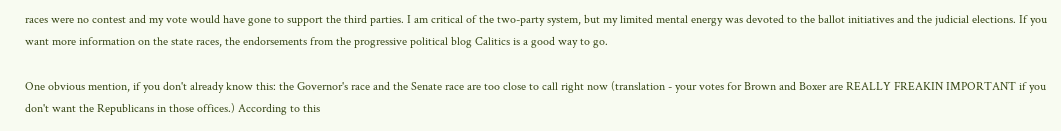races were no contest and my vote would have gone to support the third parties. I am critical of the two-party system, but my limited mental energy was devoted to the ballot initiatives and the judicial elections. If you want more information on the state races, the endorsements from the progressive political blog Calitics is a good way to go.

One obvious mention, if you don't already know this: the Governor's race and the Senate race are too close to call right now (translation - your votes for Brown and Boxer are REALLY FREAKIN IMPORTANT if you don't want the Republicans in those offices.) According to this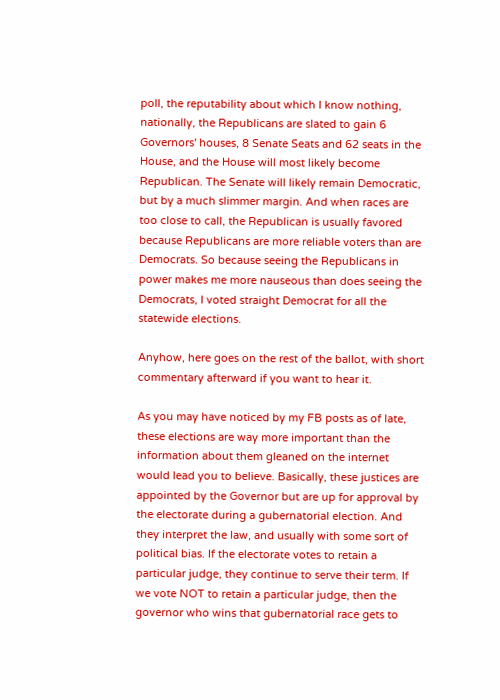poll, the reputability about which I know nothing, nationally, the Republicans are slated to gain 6 Governors' houses, 8 Senate Seats and 62 seats in the House, and the House will most likely become Republican. The Senate will likely remain Democratic, but by a much slimmer margin. And when races are too close to call, the Republican is usually favored because Republicans are more reliable voters than are Democrats. So because seeing the Republicans in power makes me more nauseous than does seeing the Democrats, I voted straight Democrat for all the statewide elections.

Anyhow, here goes on the rest of the ballot, with short commentary afterward if you want to hear it.

As you may have noticed by my FB posts as of late, these elections are way more important than the information about them gleaned on the internet would lead you to believe. Basically, these justices are appointed by the Governor but are up for approval by the electorate during a gubernatorial election. And they interpret the law, and usually with some sort of political bias. If the electorate votes to retain a particular judge, they continue to serve their term. If we vote NOT to retain a particular judge, then the governor who wins that gubernatorial race gets to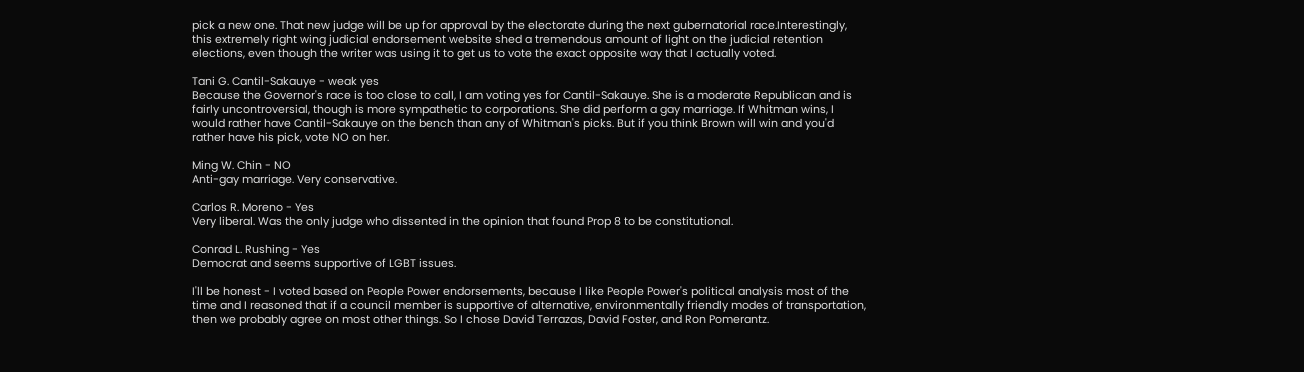pick a new one. That new judge will be up for approval by the electorate during the next gubernatorial race.Interestingly, this extremely right wing judicial endorsement website shed a tremendous amount of light on the judicial retention elections, even though the writer was using it to get us to vote the exact opposite way that I actually voted.

Tani G. Cantil-Sakauye - weak yes
Because the Governor's race is too close to call, I am voting yes for Cantil-Sakauye. She is a moderate Republican and is fairly uncontroversial, though is more sympathetic to corporations. She did perform a gay marriage. If Whitman wins, I would rather have Cantil-Sakauye on the bench than any of Whitman's picks. But if you think Brown will win and you'd rather have his pick, vote NO on her.

Ming W. Chin - NO
Anti-gay marriage. Very conservative.

Carlos R. Moreno - Yes
Very liberal. Was the only judge who dissented in the opinion that found Prop 8 to be constitutional.

Conrad L. Rushing - Yes
Democrat and seems supportive of LGBT issues.

I'll be honest - I voted based on People Power endorsements, because I like People Power's political analysis most of the time and I reasoned that if a council member is supportive of alternative, environmentally friendly modes of transportation, then we probably agree on most other things. So I chose David Terrazas, David Foster, and Ron Pomerantz.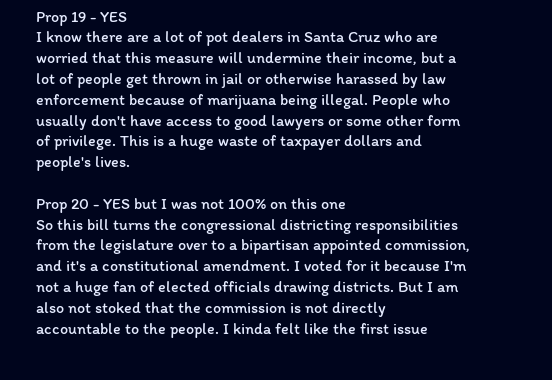Prop 19 - YES
I know there are a lot of pot dealers in Santa Cruz who are worried that this measure will undermine their income, but a lot of people get thrown in jail or otherwise harassed by law enforcement because of marijuana being illegal. People who usually don't have access to good lawyers or some other form of privilege. This is a huge waste of taxpayer dollars and people's lives.

Prop 20 - YES but I was not 100% on this one
So this bill turns the congressional districting responsibilities from the legislature over to a bipartisan appointed commission, and it's a constitutional amendment. I voted for it because I'm not a huge fan of elected officials drawing districts. But I am also not stoked that the commission is not directly accountable to the people. I kinda felt like the first issue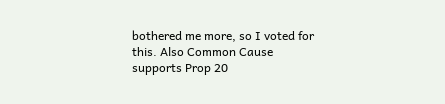bothered me more, so I voted for this. Also Common Cause supports Prop 20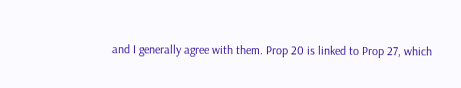and I generally agree with them. Prop 20 is linked to Prop 27, which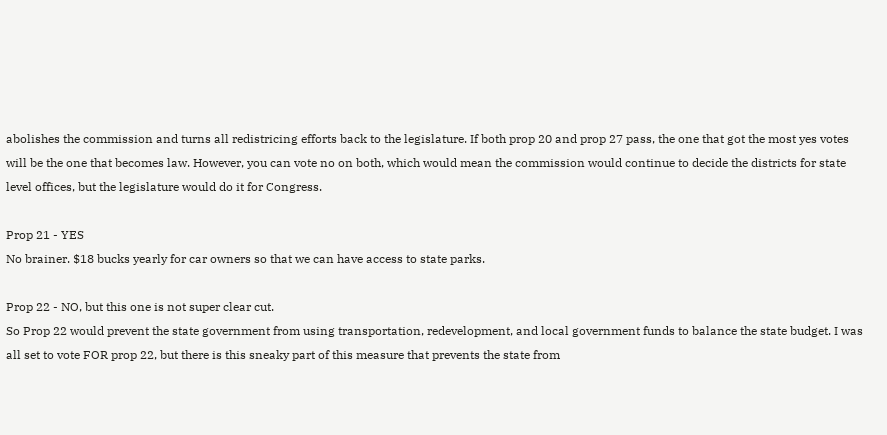abolishes the commission and turns all redistricing efforts back to the legislature. If both prop 20 and prop 27 pass, the one that got the most yes votes will be the one that becomes law. However, you can vote no on both, which would mean the commission would continue to decide the districts for state level offices, but the legislature would do it for Congress.

Prop 21 - YES
No brainer. $18 bucks yearly for car owners so that we can have access to state parks.

Prop 22 - NO, but this one is not super clear cut.
So Prop 22 would prevent the state government from using transportation, redevelopment, and local government funds to balance the state budget. I was all set to vote FOR prop 22, but there is this sneaky part of this measure that prevents the state from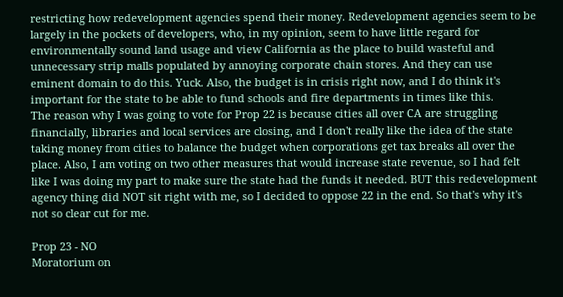restricting how redevelopment agencies spend their money. Redevelopment agencies seem to be largely in the pockets of developers, who, in my opinion, seem to have little regard for environmentally sound land usage and view California as the place to build wasteful and unnecessary strip malls populated by annoying corporate chain stores. And they can use eminent domain to do this. Yuck. Also, the budget is in crisis right now, and I do think it's important for the state to be able to fund schools and fire departments in times like this.
The reason why I was going to vote for Prop 22 is because cities all over CA are struggling financially, libraries and local services are closing, and I don't really like the idea of the state taking money from cities to balance the budget when corporations get tax breaks all over the place. Also, I am voting on two other measures that would increase state revenue, so I had felt like I was doing my part to make sure the state had the funds it needed. BUT this redevelopment agency thing did NOT sit right with me, so I decided to oppose 22 in the end. So that's why it's not so clear cut for me.

Prop 23 - NO
Moratorium on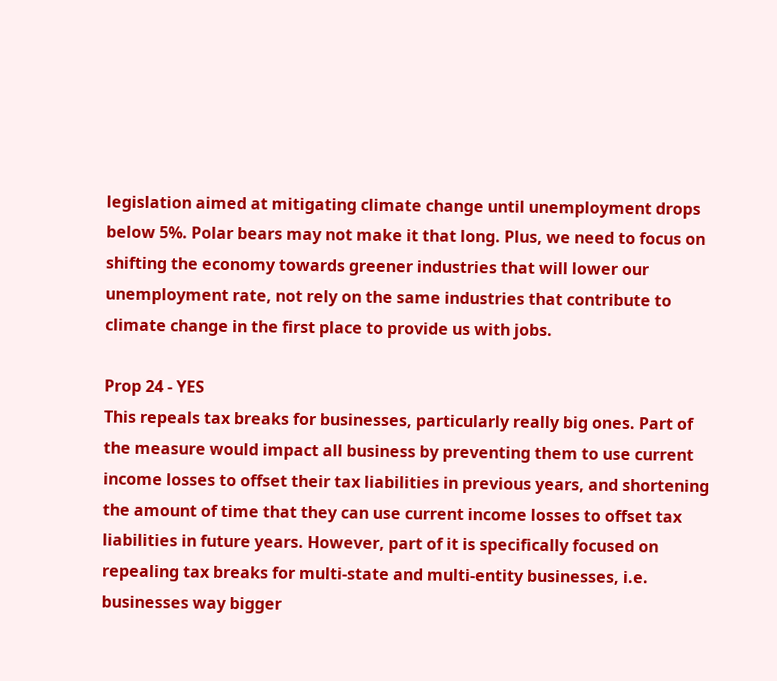legislation aimed at mitigating climate change until unemployment drops below 5%. Polar bears may not make it that long. Plus, we need to focus on shifting the economy towards greener industries that will lower our unemployment rate, not rely on the same industries that contribute to climate change in the first place to provide us with jobs.

Prop 24 - YES
This repeals tax breaks for businesses, particularly really big ones. Part of the measure would impact all business by preventing them to use current income losses to offset their tax liabilities in previous years, and shortening the amount of time that they can use current income losses to offset tax liabilities in future years. However, part of it is specifically focused on repealing tax breaks for multi-state and multi-entity businesses, i.e. businesses way bigger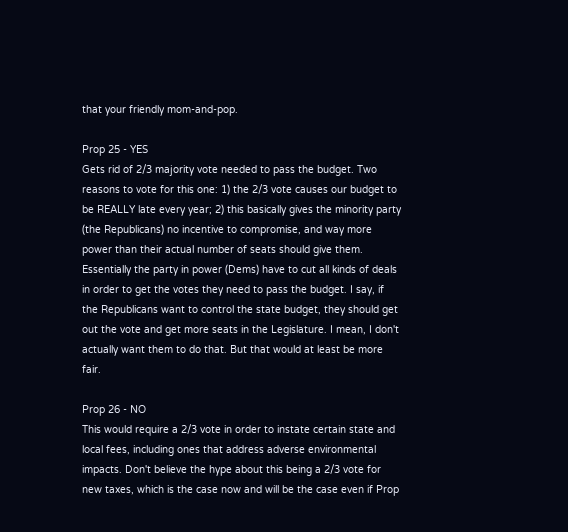that your friendly mom-and-pop.

Prop 25 - YES
Gets rid of 2/3 majority vote needed to pass the budget. Two reasons to vote for this one: 1) the 2/3 vote causes our budget to be REALLY late every year; 2) this basically gives the minority party (the Republicans) no incentive to compromise, and way more power than their actual number of seats should give them. Essentially the party in power (Dems) have to cut all kinds of deals in order to get the votes they need to pass the budget. I say, if the Republicans want to control the state budget, they should get out the vote and get more seats in the Legislature. I mean, I don't actually want them to do that. But that would at least be more fair.

Prop 26 - NO
This would require a 2/3 vote in order to instate certain state and local fees, including ones that address adverse environmental impacts. Don't believe the hype about this being a 2/3 vote for new taxes, which is the case now and will be the case even if Prop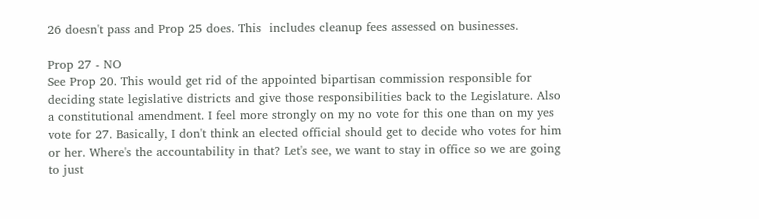26 doesn't pass and Prop 25 does. This  includes cleanup fees assessed on businesses.

Prop 27 - NO
See Prop 20. This would get rid of the appointed bipartisan commission responsible for deciding state legislative districts and give those responsibilities back to the Legislature. Also a constitutional amendment. I feel more strongly on my no vote for this one than on my yes vote for 27. Basically, I don't think an elected official should get to decide who votes for him or her. Where's the accountability in that? Let's see, we want to stay in office so we are going to just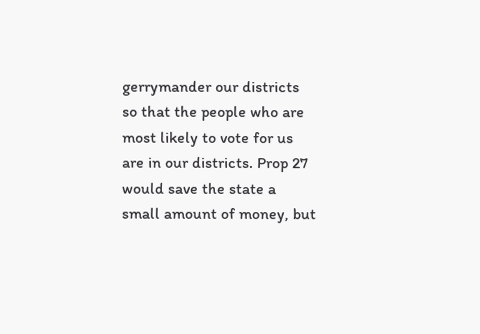gerrymander our districts so that the people who are most likely to vote for us are in our districts. Prop 27 would save the state a small amount of money, but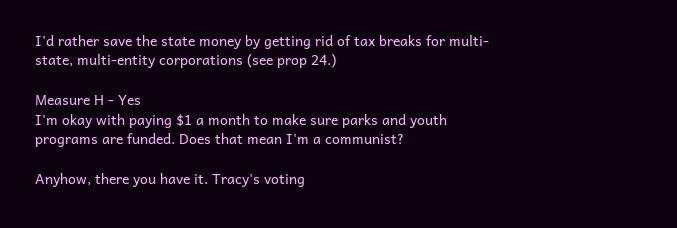I'd rather save the state money by getting rid of tax breaks for multi-state, multi-entity corporations (see prop 24.)

Measure H - Yes
I'm okay with paying $1 a month to make sure parks and youth programs are funded. Does that mean I'm a communist?

Anyhow, there you have it. Tracy's voting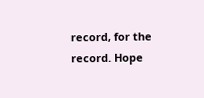record, for the record. Hope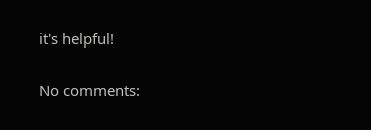it's helpful!

No comments: